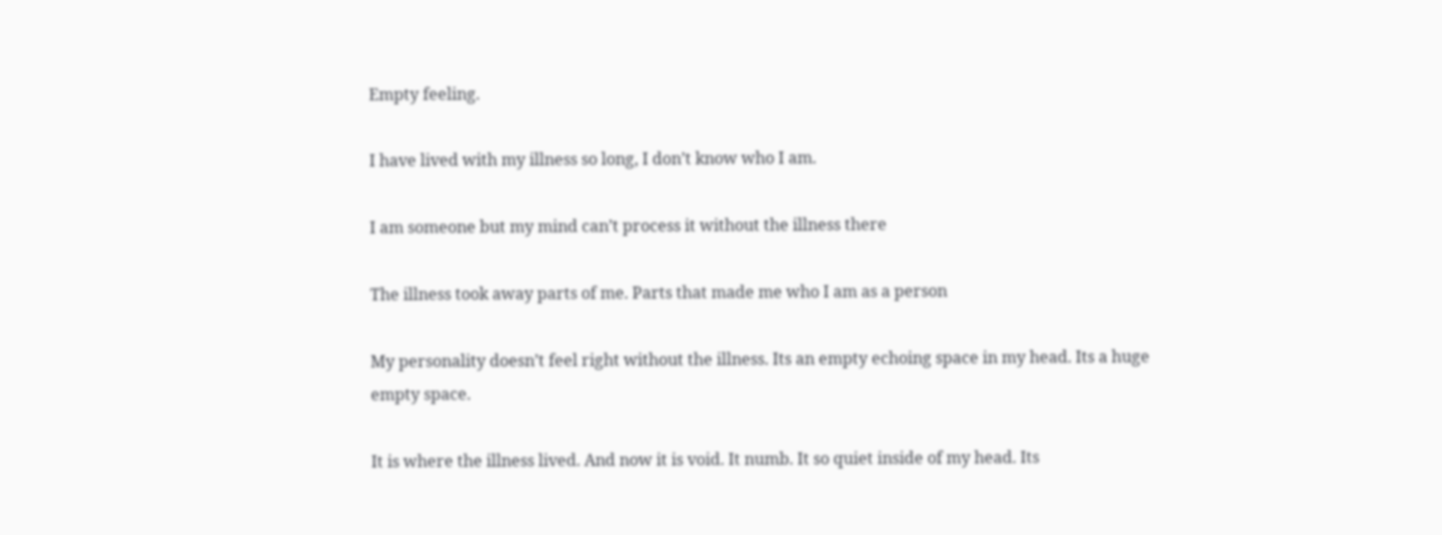Empty feeling.

I have lived with my illness so long, I don’t know who I am.

I am someone but my mind can’t process it without the illness there

The illness took away parts of me. Parts that made me who I am as a person

My personality doesn’t feel right without the illness. Its an empty echoing space in my head. Its a huge empty space.

It is where the illness lived. And now it is void. It numb. It so quiet inside of my head. Its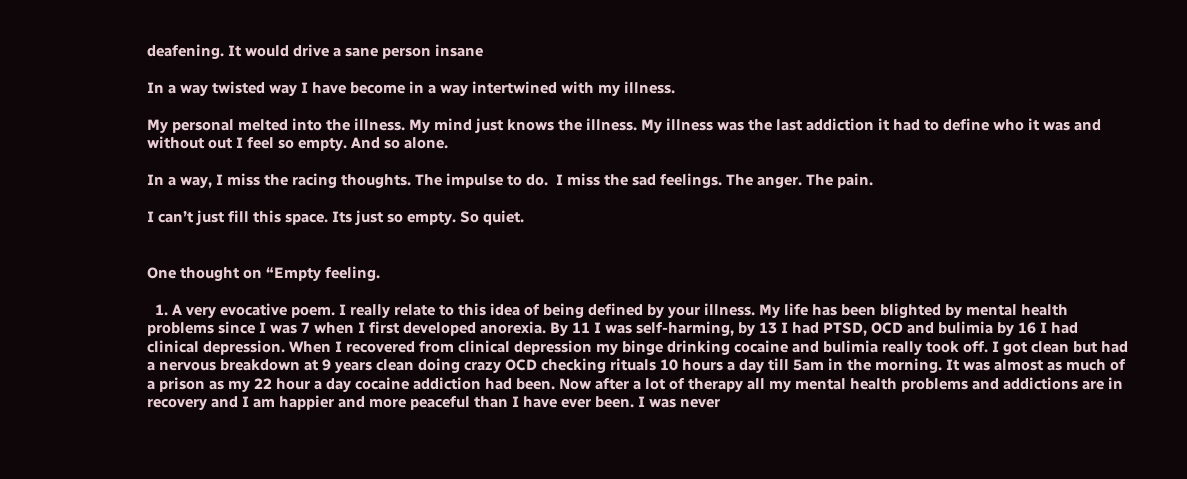deafening. It would drive a sane person insane

In a way twisted way I have become in a way intertwined with my illness.

My personal melted into the illness. My mind just knows the illness. My illness was the last addiction it had to define who it was and without out I feel so empty. And so alone.

In a way, I miss the racing thoughts. The impulse to do.  I miss the sad feelings. The anger. The pain.

I can’t just fill this space. Its just so empty. So quiet.


One thought on “Empty feeling.

  1. A very evocative poem. I really relate to this idea of being defined by your illness. My life has been blighted by mental health problems since I was 7 when I first developed anorexia. By 11 I was self-harming, by 13 I had PTSD, OCD and bulimia by 16 I had clinical depression. When I recovered from clinical depression my binge drinking cocaine and bulimia really took off. I got clean but had a nervous breakdown at 9 years clean doing crazy OCD checking rituals 10 hours a day till 5am in the morning. It was almost as much of a prison as my 22 hour a day cocaine addiction had been. Now after a lot of therapy all my mental health problems and addictions are in recovery and I am happier and more peaceful than I have ever been. I was never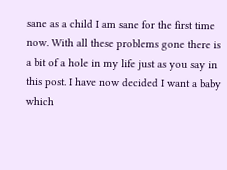sane as a child I am sane for the first time now. With all these problems gone there is a bit of a hole in my life just as you say in this post. I have now decided I want a baby which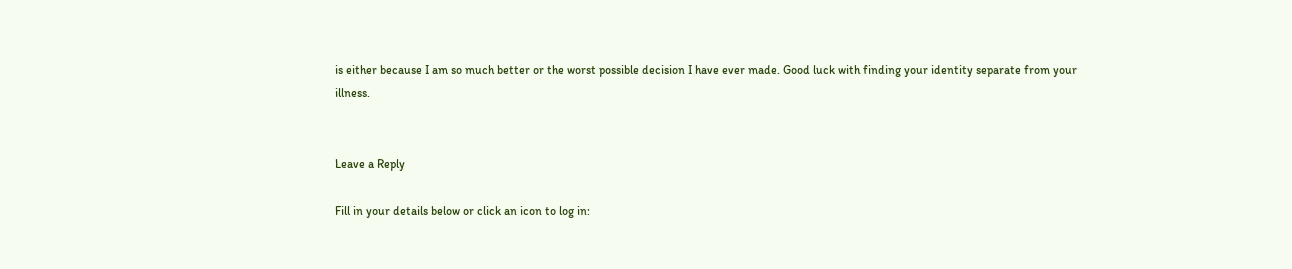is either because I am so much better or the worst possible decision I have ever made. Good luck with finding your identity separate from your illness.


Leave a Reply

Fill in your details below or click an icon to log in: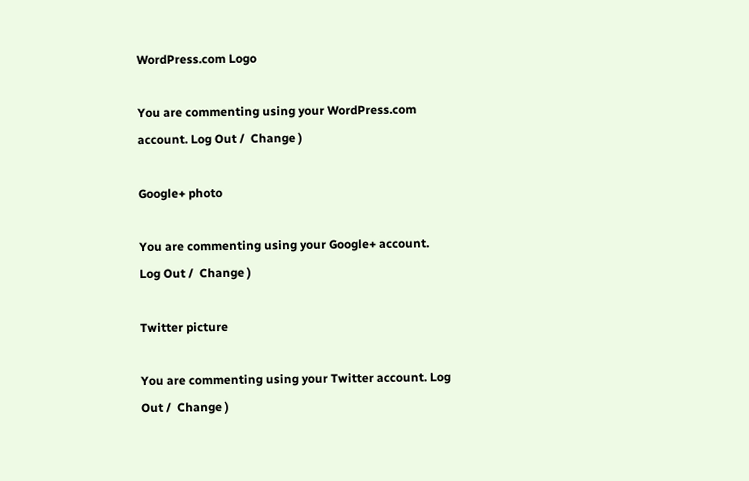WordPress.com Logo

You are commenting using your WordPress.com account. Log Out /  Change )

Google+ photo

You are commenting using your Google+ account. Log Out /  Change )

Twitter picture

You are commenting using your Twitter account. Log Out /  Change )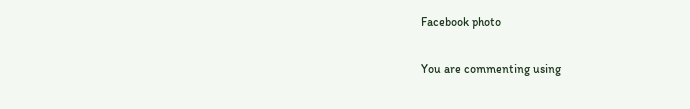Facebook photo

You are commenting using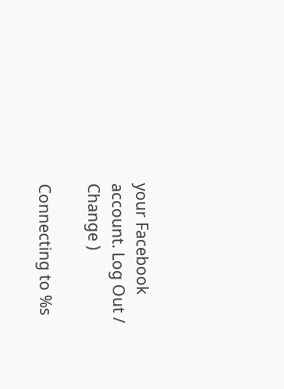your Facebook account. Log Out /  Change )

Connecting to %s